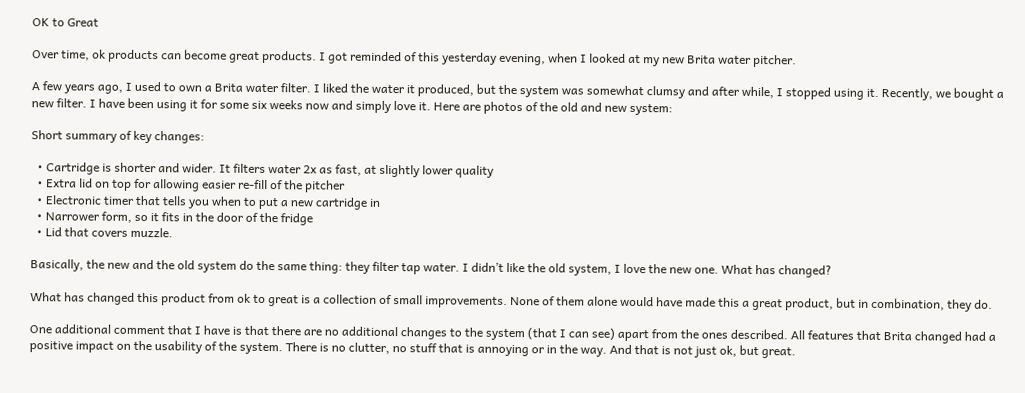OK to Great

Over time, ok products can become great products. I got reminded of this yesterday evening, when I looked at my new Brita water pitcher.

A few years ago, I used to own a Brita water filter. I liked the water it produced, but the system was somewhat clumsy and after while, I stopped using it. Recently, we bought a new filter. I have been using it for some six weeks now and simply love it. Here are photos of the old and new system:

Short summary of key changes:

  • Cartridge is shorter and wider. It filters water 2x as fast, at slightly lower quality
  • Extra lid on top for allowing easier re-fill of the pitcher
  • Electronic timer that tells you when to put a new cartridge in
  • Narrower form, so it fits in the door of the fridge
  • Lid that covers muzzle.

Basically, the new and the old system do the same thing: they filter tap water. I didn’t like the old system, I love the new one. What has changed?

What has changed this product from ok to great is a collection of small improvements. None of them alone would have made this a great product, but in combination, they do.

One additional comment that I have is that there are no additional changes to the system (that I can see) apart from the ones described. All features that Brita changed had a positive impact on the usability of the system. There is no clutter, no stuff that is annoying or in the way. And that is not just ok, but great.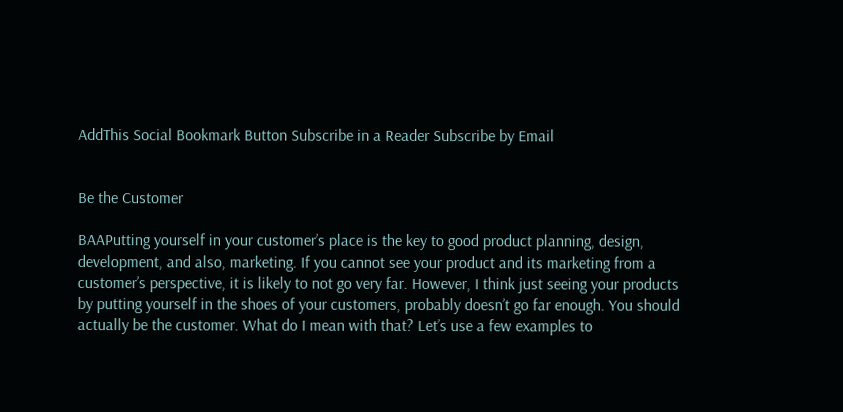AddThis Social Bookmark Button Subscribe in a Reader Subscribe by Email


Be the Customer

BAAPutting yourself in your customer’s place is the key to good product planning, design, development, and also, marketing. If you cannot see your product and its marketing from a customer’s perspective, it is likely to not go very far. However, I think just seeing your products by putting yourself in the shoes of your customers, probably doesn’t go far enough. You should actually be the customer. What do I mean with that? Let’s use a few examples to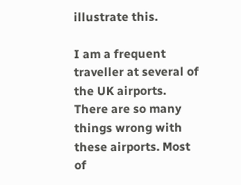illustrate this.

I am a frequent traveller at several of the UK airports. There are so many things wrong with these airports. Most of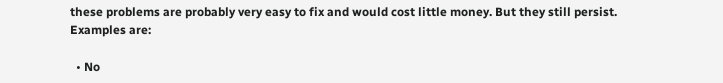these problems are probably very easy to fix and would cost little money. But they still persist. Examples are:

  • No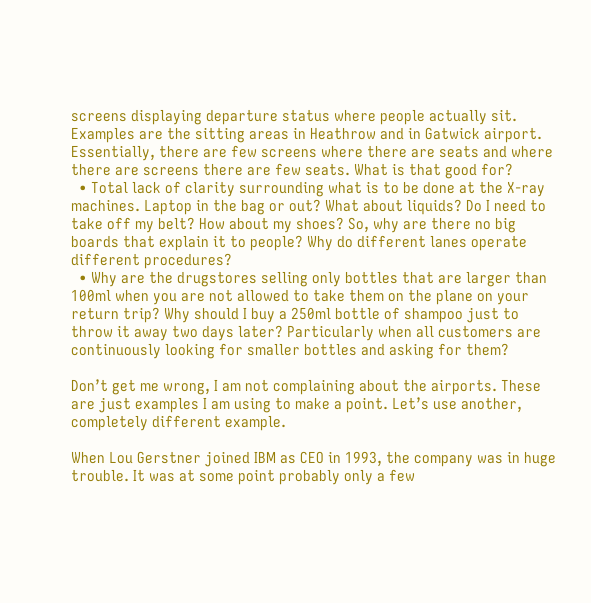screens displaying departure status where people actually sit. Examples are the sitting areas in Heathrow and in Gatwick airport. Essentially, there are few screens where there are seats and where there are screens there are few seats. What is that good for?
  • Total lack of clarity surrounding what is to be done at the X-ray machines. Laptop in the bag or out? What about liquids? Do I need to take off my belt? How about my shoes? So, why are there no big boards that explain it to people? Why do different lanes operate different procedures?
  • Why are the drugstores selling only bottles that are larger than 100ml when you are not allowed to take them on the plane on your return trip? Why should I buy a 250ml bottle of shampoo just to throw it away two days later? Particularly when all customers are continuously looking for smaller bottles and asking for them?

Don’t get me wrong, I am not complaining about the airports. These are just examples I am using to make a point. Let’s use another, completely different example.

When Lou Gerstner joined IBM as CEO in 1993, the company was in huge trouble. It was at some point probably only a few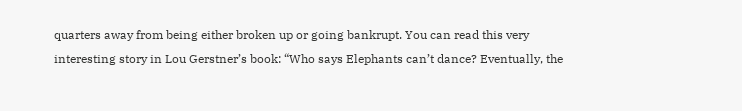quarters away from being either broken up or going bankrupt. You can read this very interesting story in Lou Gerstner’s book: “Who says Elephants can’t dance? Eventually, the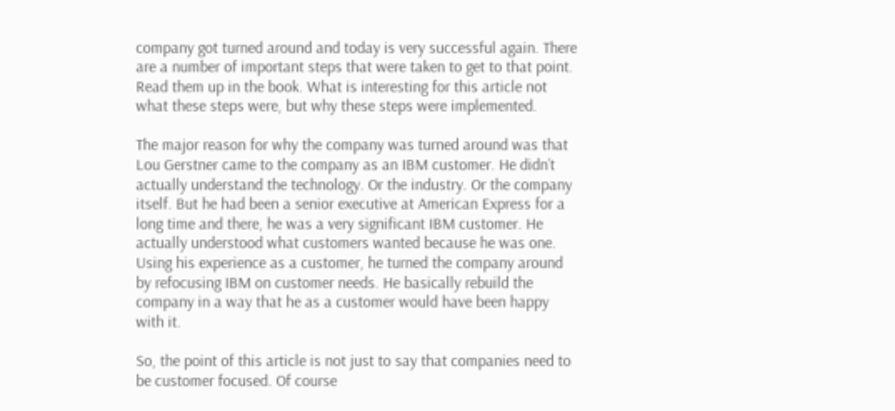company got turned around and today is very successful again. There are a number of important steps that were taken to get to that point. Read them up in the book. What is interesting for this article not what these steps were, but why these steps were implemented.

The major reason for why the company was turned around was that Lou Gerstner came to the company as an IBM customer. He didn’t actually understand the technology. Or the industry. Or the company itself. But he had been a senior executive at American Express for a long time and there, he was a very significant IBM customer. He actually understood what customers wanted because he was one. Using his experience as a customer, he turned the company around by refocusing IBM on customer needs. He basically rebuild the company in a way that he as a customer would have been happy with it.

So, the point of this article is not just to say that companies need to be customer focused. Of course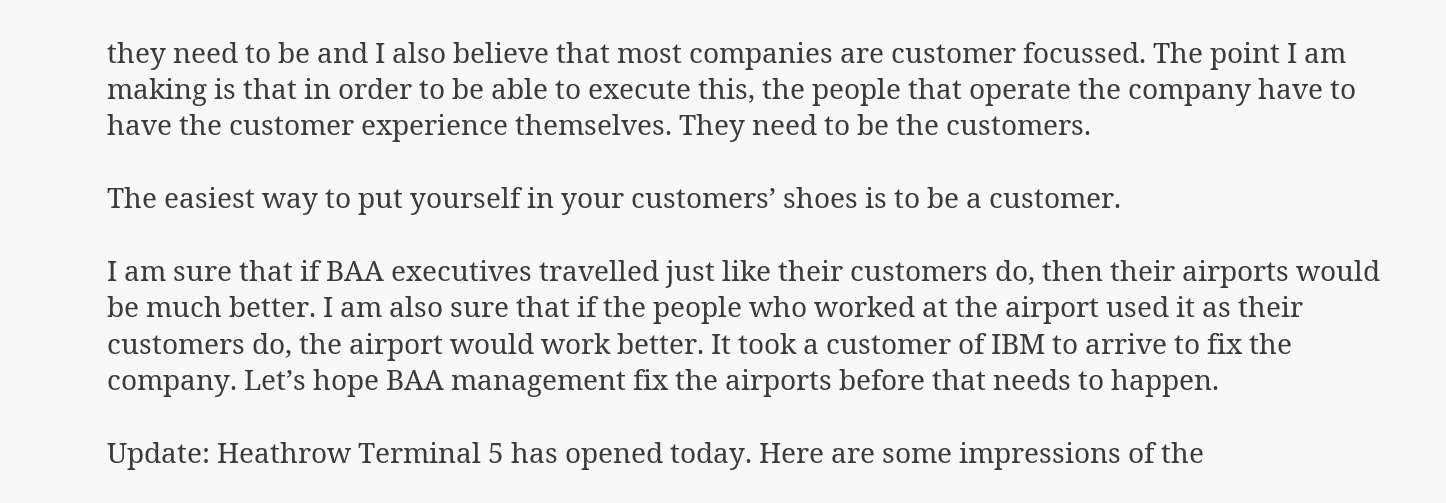they need to be and I also believe that most companies are customer focussed. The point I am making is that in order to be able to execute this, the people that operate the company have to have the customer experience themselves. They need to be the customers.

The easiest way to put yourself in your customers’ shoes is to be a customer.

I am sure that if BAA executives travelled just like their customers do, then their airports would be much better. I am also sure that if the people who worked at the airport used it as their customers do, the airport would work better. It took a customer of IBM to arrive to fix the company. Let’s hope BAA management fix the airports before that needs to happen.

Update: Heathrow Terminal 5 has opened today. Here are some impressions of the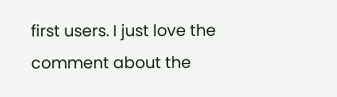first users. I just love the comment about the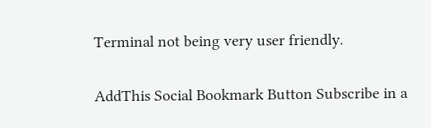Terminal not being very user friendly.

AddThis Social Bookmark Button Subscribe in a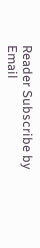Reader Subscribe by Email